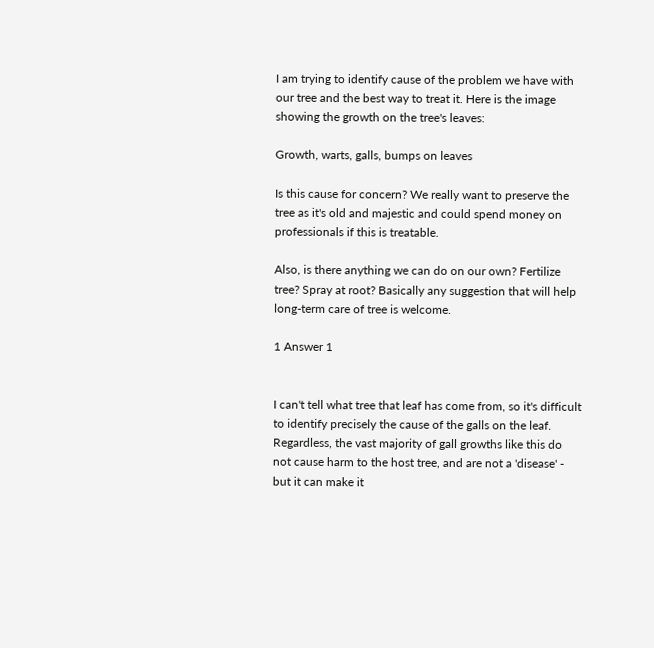I am trying to identify cause of the problem we have with our tree and the best way to treat it. Here is the image showing the growth on the tree's leaves:

Growth, warts, galls, bumps on leaves

Is this cause for concern? We really want to preserve the tree as it's old and majestic and could spend money on professionals if this is treatable.

Also, is there anything we can do on our own? Fertilize tree? Spray at root? Basically any suggestion that will help long-term care of tree is welcome.

1 Answer 1


I can't tell what tree that leaf has come from, so it's difficult to identify precisely the cause of the galls on the leaf. Regardless, the vast majority of gall growths like this do not cause harm to the host tree, and are not a 'disease' - but it can make it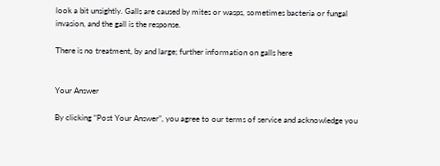look a bit unsightly. Galls are caused by mites or wasps, sometimes bacteria or fungal invasion, and the gall is the response.

There is no treatment, by and large; further information on galls here


Your Answer

By clicking “Post Your Answer”, you agree to our terms of service and acknowledge you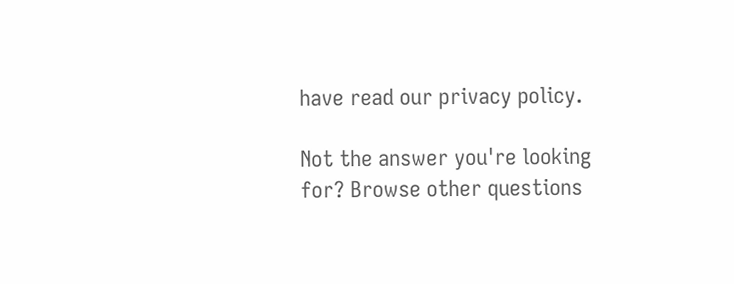have read our privacy policy.

Not the answer you're looking for? Browse other questions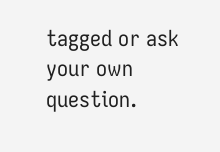tagged or ask your own question.